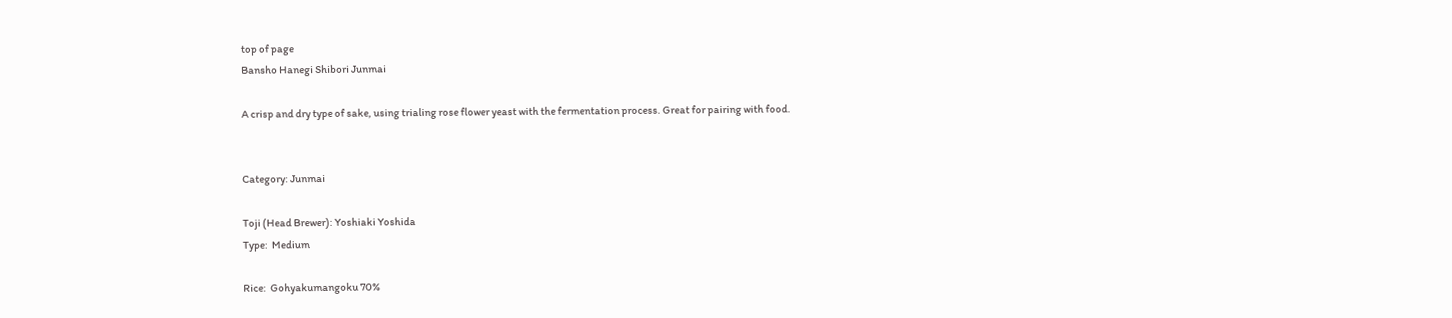top of page
Bansho Hanegi Shibori Junmai

A crisp and dry type of sake, using trialing rose flower yeast with the fermentation process. Great for pairing with food.


Category: Junmai

Toji (Head Brewer): Yoshiaki Yoshida
Type:  Medium

Rice:  Gohyakumangoku 70%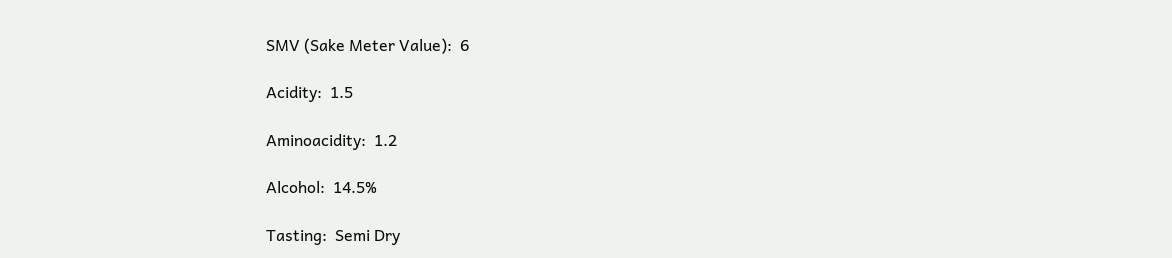SMV (Sake Meter Value):  6

Acidity:  1.5

Aminoacidity:  1.2

Alcohol:  14.5%

Tasting:  Semi Dry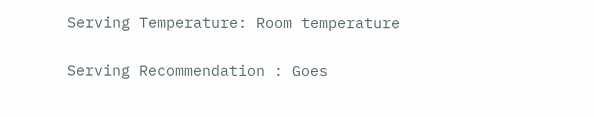Serving Temperature: Room temperature

Serving Recommendation : Goes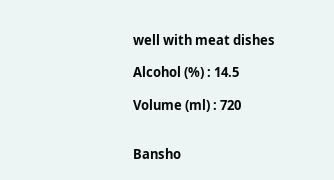well with meat dishes

Alcohol (%) : 14.5

Volume (ml) : 720


Bansho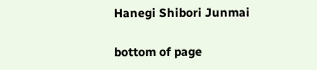Hanegi Shibori Junmai

bottom of page